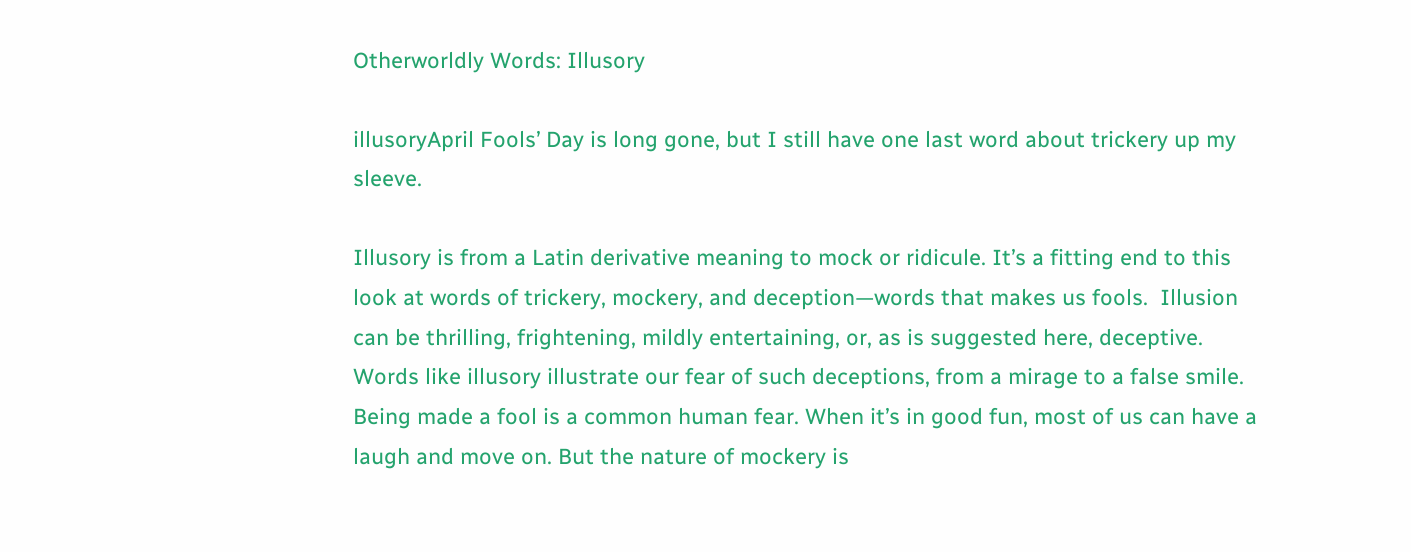Otherworldly Words: Illusory

illusoryApril Fools’ Day is long gone, but I still have one last word about trickery up my sleeve.

Illusory is from a Latin derivative meaning to mock or ridicule. It’s a fitting end to this look at words of trickery, mockery, and deception—words that makes us fools.  Illusion can be thrilling, frightening, mildly entertaining, or, as is suggested here, deceptive. Words like illusory illustrate our fear of such deceptions, from a mirage to a false smile.  Being made a fool is a common human fear. When it’s in good fun, most of us can have a laugh and move on. But the nature of mockery is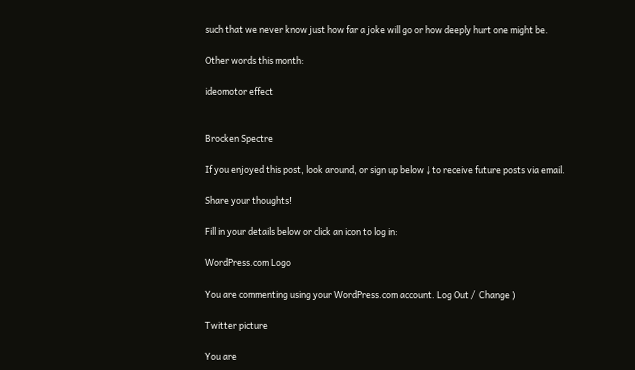such that we never know just how far a joke will go or how deeply hurt one might be.

Other words this month:

ideomotor effect


Brocken Spectre

If you enjoyed this post, look around, or sign up below ↓ to receive future posts via email.

Share your thoughts!

Fill in your details below or click an icon to log in:

WordPress.com Logo

You are commenting using your WordPress.com account. Log Out /  Change )

Twitter picture

You are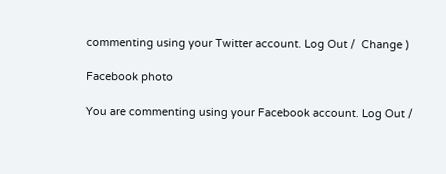commenting using your Twitter account. Log Out /  Change )

Facebook photo

You are commenting using your Facebook account. Log Out /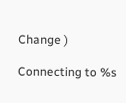Change )

Connecting to %s